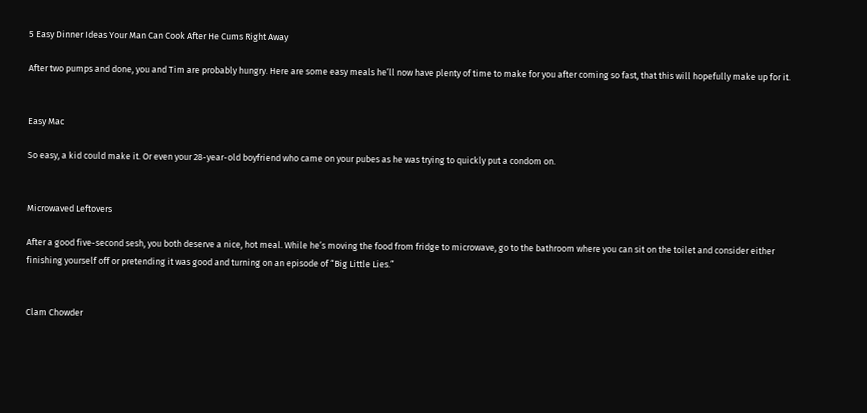5 Easy Dinner Ideas Your Man Can Cook After He Cums Right Away

After two pumps and done, you and Tim are probably hungry. Here are some easy meals he’ll now have plenty of time to make for you after coming so fast, that this will hopefully make up for it.


Easy Mac

So easy, a kid could make it. Or even your 28-year-old boyfriend who came on your pubes as he was trying to quickly put a condom on.


Microwaved Leftovers

After a good five-second sesh, you both deserve a nice, hot meal. While he’s moving the food from fridge to microwave, go to the bathroom where you can sit on the toilet and consider either finishing yourself off or pretending it was good and turning on an episode of “Big Little Lies.”


Clam Chowder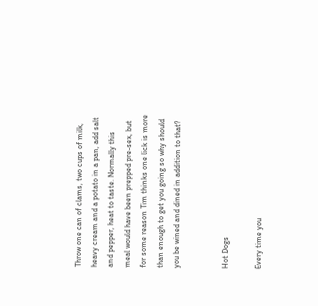Throw one can of clams, two cups of milk, heavy cream and a potato in a pan, add salt and pepper, heat to taste. Normally this meal would have been prepped pre-sex, but for some reason Tim thinks one lick is more than enough to get you going so why should you be wined and dined in addition to that?


Hot Dogs

Every time you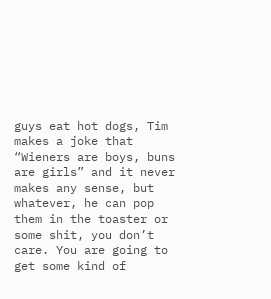guys eat hot dogs, Tim makes a joke that “Wieners are boys, buns are girls” and it never makes any sense, but whatever, he can pop them in the toaster or some shit, you don’t care. You are going to get some kind of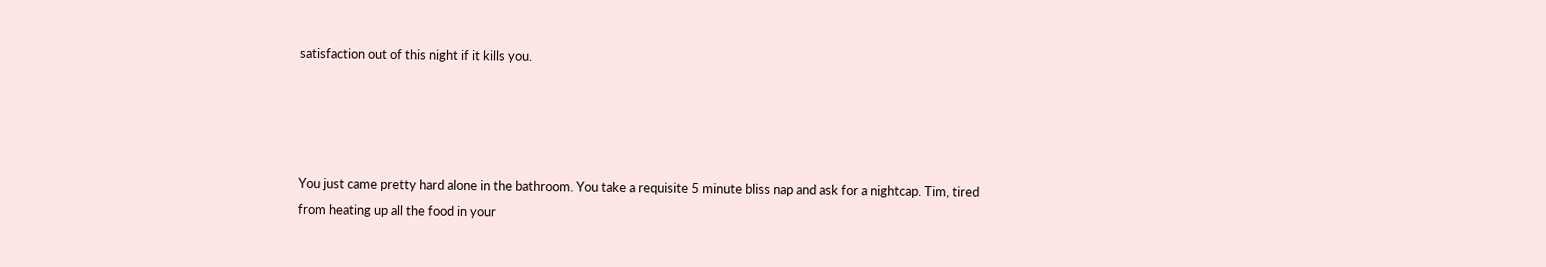satisfaction out of this night if it kills you.




You just came pretty hard alone in the bathroom. You take a requisite 5 minute bliss nap and ask for a nightcap. Tim, tired from heating up all the food in your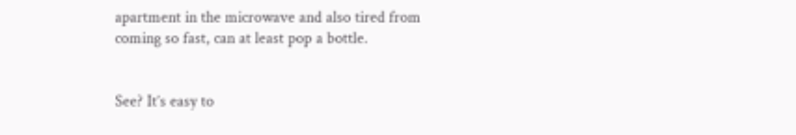apartment in the microwave and also tired from coming so fast, can at least pop a bottle.


See? It’s easy to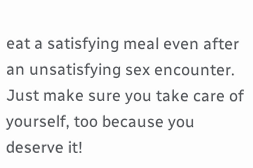eat a satisfying meal even after an unsatisfying sex encounter. Just make sure you take care of yourself, too because you deserve it!